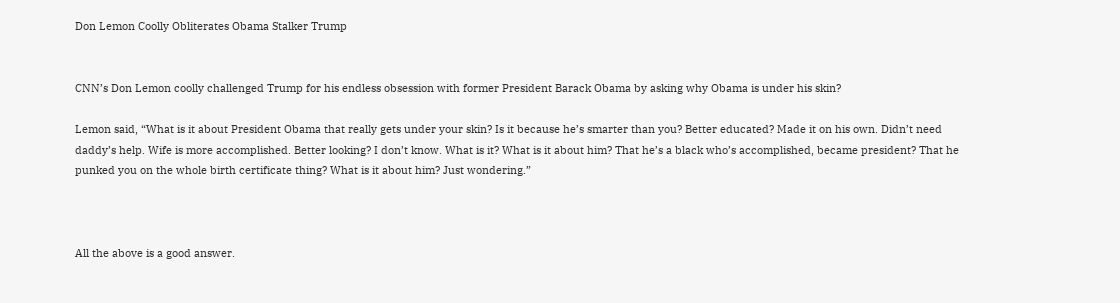Don Lemon Coolly Obliterates Obama Stalker Trump


CNN’s Don Lemon coolly challenged Trump for his endless obsession with former President Barack Obama by asking why Obama is under his skin?

Lemon said, “What is it about President Obama that really gets under your skin? Is it because he’s smarter than you? Better educated? Made it on his own. Didn’t need daddy’s help. Wife is more accomplished. Better looking? I don’t know. What is it? What is it about him? That he’s a black who’s accomplished, became president? That he punked you on the whole birth certificate thing? What is it about him? Just wondering.”



All the above is a good answer.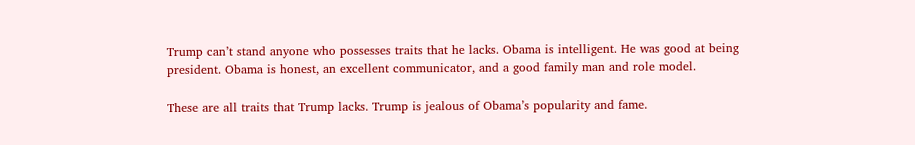Trump can’t stand anyone who possesses traits that he lacks. Obama is intelligent. He was good at being president. Obama is honest, an excellent communicator, and a good family man and role model.

These are all traits that Trump lacks. Trump is jealous of Obama’s popularity and fame.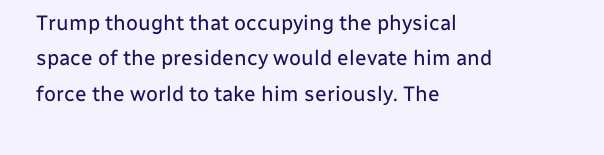Trump thought that occupying the physical space of the presidency would elevate him and force the world to take him seriously. The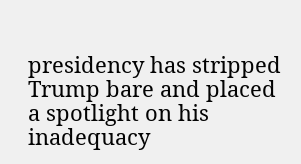presidency has stripped Trump bare and placed a spotlight on his inadequacy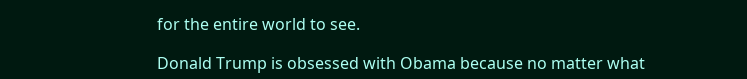for the entire world to see.

Donald Trump is obsessed with Obama because no matter what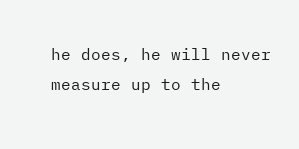he does, he will never measure up to the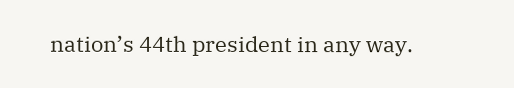nation’s 44th president in any way.